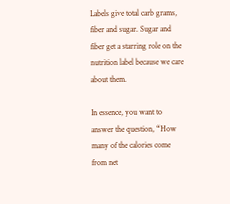Labels give total carb grams, fiber and sugar. Sugar and fiber get a starring role on the nutrition label because we care about them.

In essence, you want to answer the question, “How many of the calories come from net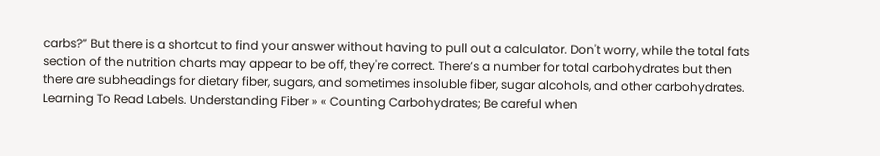carbs?” But there is a shortcut to find your answer without having to pull out a calculator. Don't worry, while the total fats section of the nutrition charts may appear to be off, they're correct. There’s a number for total carbohydrates but then there are subheadings for dietary fiber, sugars, and sometimes insoluble fiber, sugar alcohols, and other carbohydrates. Learning To Read Labels. Understanding Fiber » « Counting Carbohydrates; Be careful when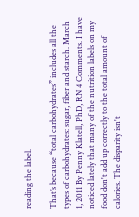reading the label.

That’s because “total carbohydrates” includes all the types of carbohydrates: sugar, fiber and starch. March 1, 2011 By Penny Klatell, PhD, RN 4 Comments. I have noticed lately that many of the nutrition labels on my food don't add up correctly to the total amount of calories. The disparity isn't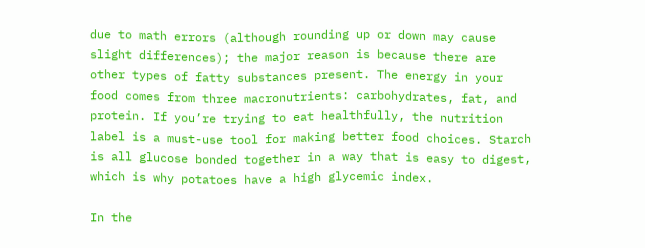due to math errors (although rounding up or down may cause slight differences); the major reason is because there are other types of fatty substances present. The energy in your food comes from three macronutrients: carbohydrates, fat, and protein. If you’re trying to eat healthfully, the nutrition label is a must-use tool for making better food choices. Starch is all glucose bonded together in a way that is easy to digest, which is why potatoes have a high glycemic index.

In the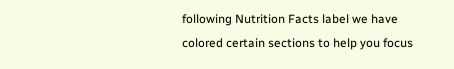following Nutrition Facts label we have colored certain sections to help you focus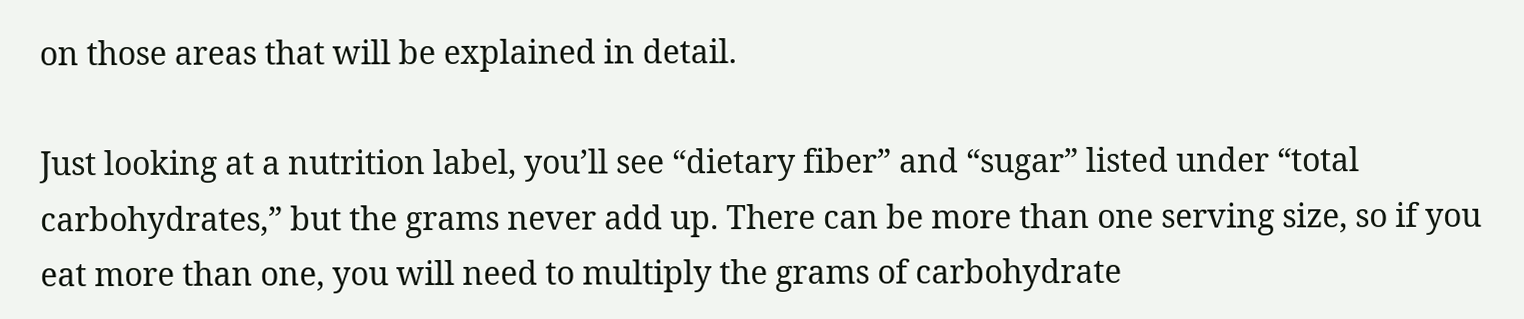on those areas that will be explained in detail.

Just looking at a nutrition label, you’ll see “dietary fiber” and “sugar” listed under “total carbohydrates,” but the grams never add up. There can be more than one serving size, so if you eat more than one, you will need to multiply the grams of carbohydrate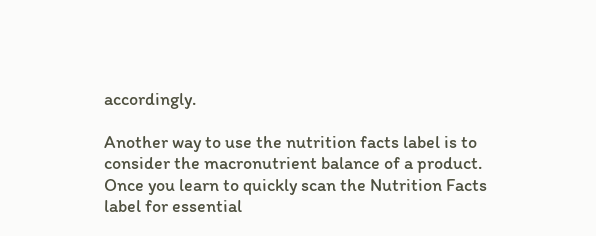accordingly.

Another way to use the nutrition facts label is to consider the macronutrient balance of a product.   Once you learn to quickly scan the Nutrition Facts label for essential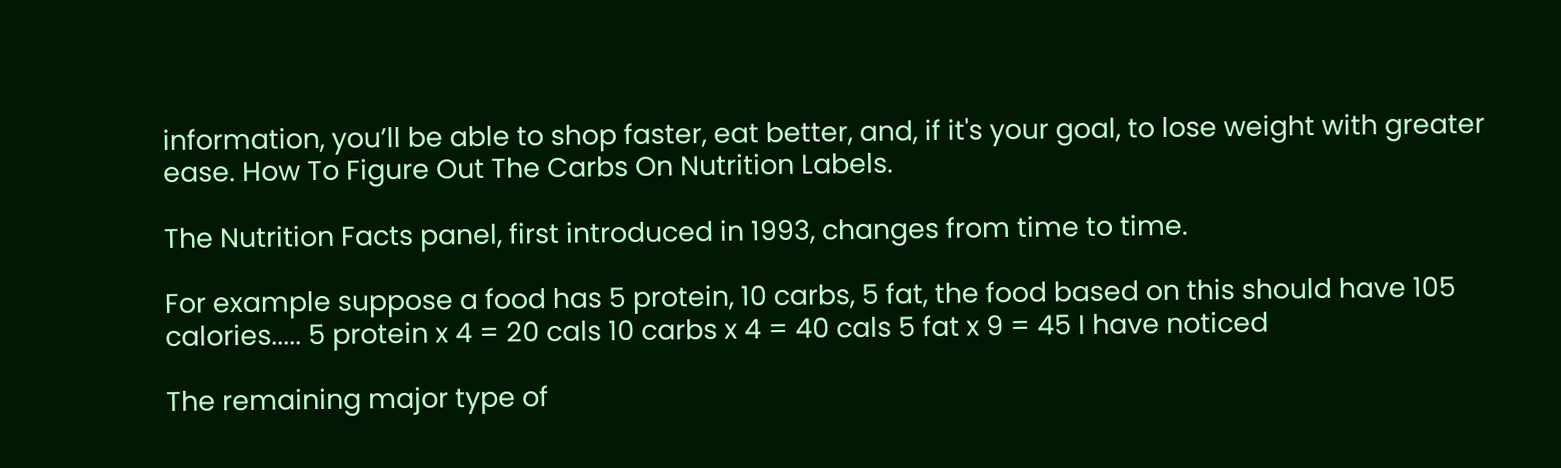information, you’ll be able to shop faster, eat better, and, if it's your goal, to lose weight with greater ease. How To Figure Out The Carbs On Nutrition Labels.

The Nutrition Facts panel, first introduced in 1993, changes from time to time.

For example suppose a food has 5 protein, 10 carbs, 5 fat, the food based on this should have 105 calories..... 5 protein x 4 = 20 cals 10 carbs x 4 = 40 cals 5 fat x 9 = 45 I have noticed

The remaining major type of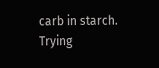carb in starch. Trying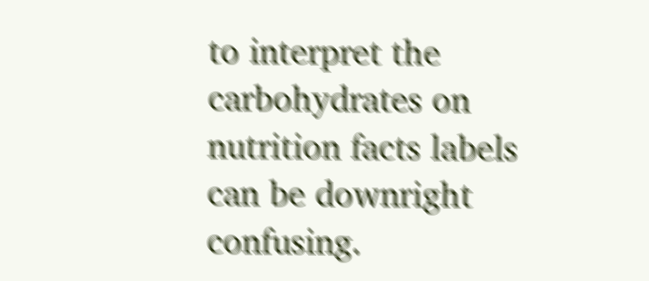to interpret the carbohydrates on nutrition facts labels can be downright confusing.